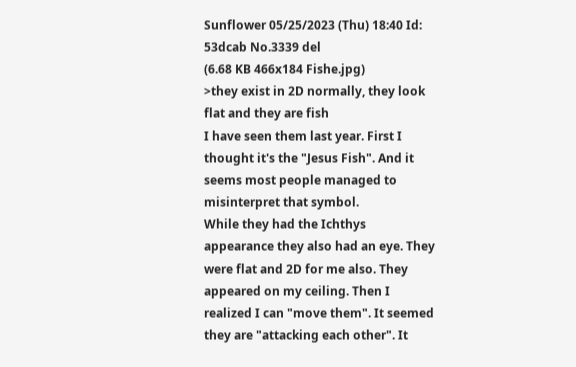Sunflower 05/25/2023 (Thu) 18:40 Id: 53dcab No.3339 del
(6.68 KB 466x184 Fishe.jpg)
>they exist in 2D normally, they look flat and they are fish
I have seen them last year. First I thought it's the "Jesus Fish". And it seems most people managed to misinterpret that symbol.
While they had the Ichthys appearance they also had an eye. They were flat and 2D for me also. They appeared on my ceiling. Then I realized I can "move them". It seemed they are "attacking each other". It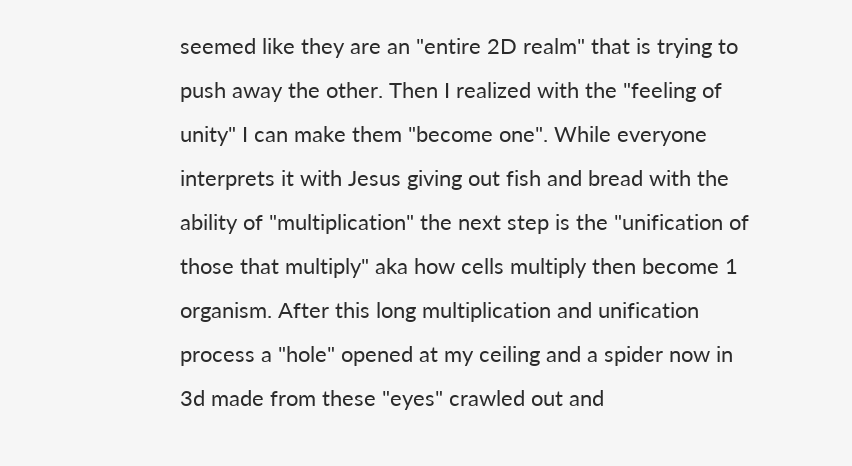seemed like they are an "entire 2D realm" that is trying to push away the other. Then I realized with the "feeling of unity" I can make them "become one". While everyone interprets it with Jesus giving out fish and bread with the ability of "multiplication" the next step is the "unification of those that multiply" aka how cells multiply then become 1 organism. After this long multiplication and unification process a "hole" opened at my ceiling and a spider now in 3d made from these "eyes" crawled out and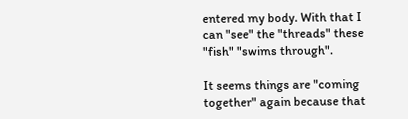entered my body. With that I can "see" the "threads" these "fish" "swims through".

It seems things are "coming together" again because that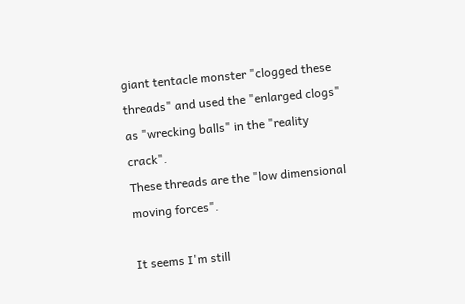giant tentacle monster "clogged these threads" and used the "enlarged clogs" as "wrecking balls" in the "reality crack".
These threads are the "low dimensional moving forces".

It seems I'm still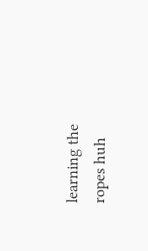learning the ropes huh